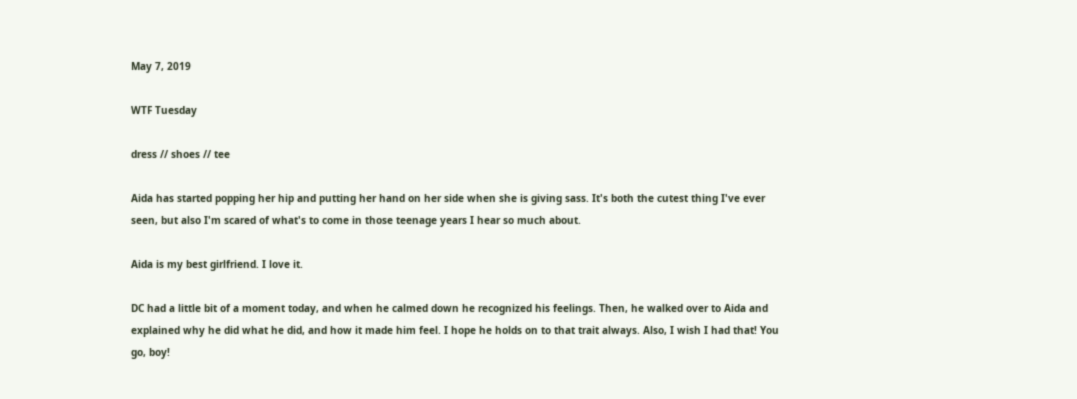May 7, 2019

WTF Tuesday

dress // shoes // tee

Aida has started popping her hip and putting her hand on her side when she is giving sass. It's both the cutest thing I've ever seen, but also I'm scared of what's to come in those teenage years I hear so much about.

Aida is my best girlfriend. I love it.

DC had a little bit of a moment today, and when he calmed down he recognized his feelings. Then, he walked over to Aida and explained why he did what he did, and how it made him feel. I hope he holds on to that trait always. Also, I wish I had that! You go, boy!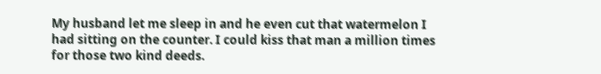My husband let me sleep in and he even cut that watermelon I had sitting on the counter. I could kiss that man a million times for those two kind deeds.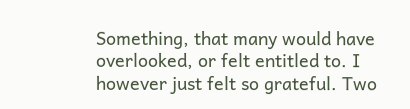Something, that many would have overlooked, or felt entitled to. I however just felt so grateful. Two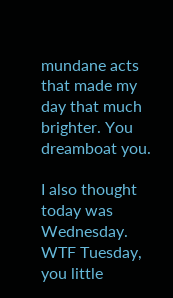mundane acts that made my day that much brighter. You dreamboat you.

I also thought today was Wednesday. WTF Tuesday, you little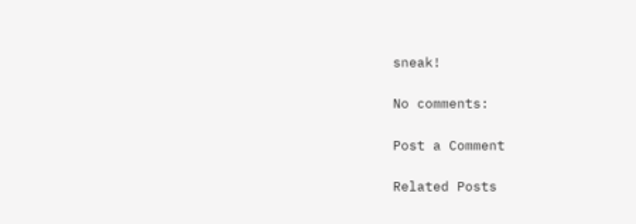sneak!

No comments:

Post a Comment

Related Posts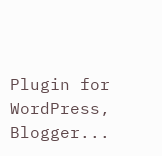Plugin for WordPress, Blogger...